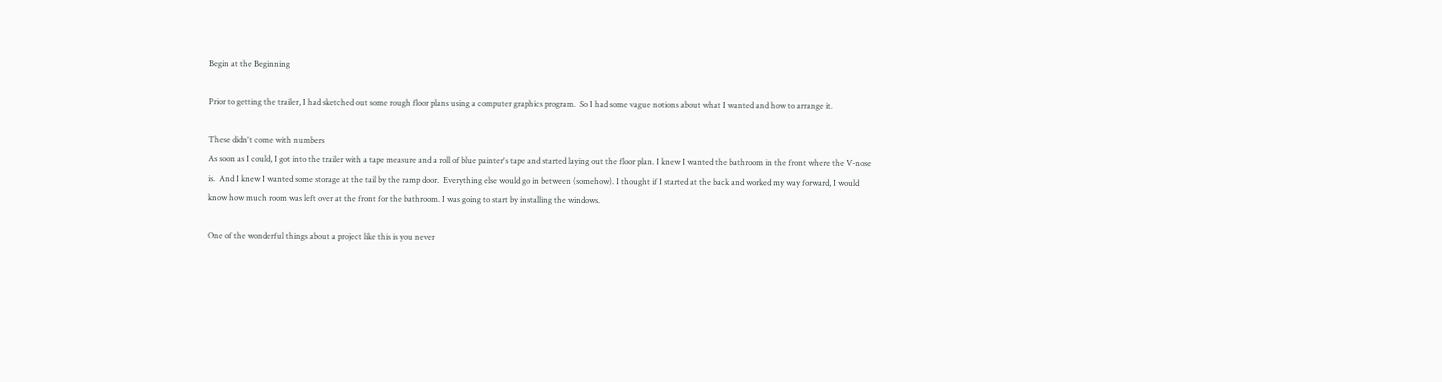Begin at the Beginning

Prior to getting the trailer, I had sketched out some rough floor plans using a computer graphics program.  So I had some vague notions about what I wanted and how to arrange it.

These didn't come with numbers
As soon as I could, I got into the trailer with a tape measure and a roll of blue painter's tape and started laying out the floor plan. I knew I wanted the bathroom in the front where the V-nose is.  And I knew I wanted some storage at the tail by the ramp door.  Everything else would go in between (somehow). I thought if I started at the back and worked my way forward, I would know how much room was left over at the front for the bathroom. I was going to start by installing the windows.

One of the wonderful things about a project like this is you never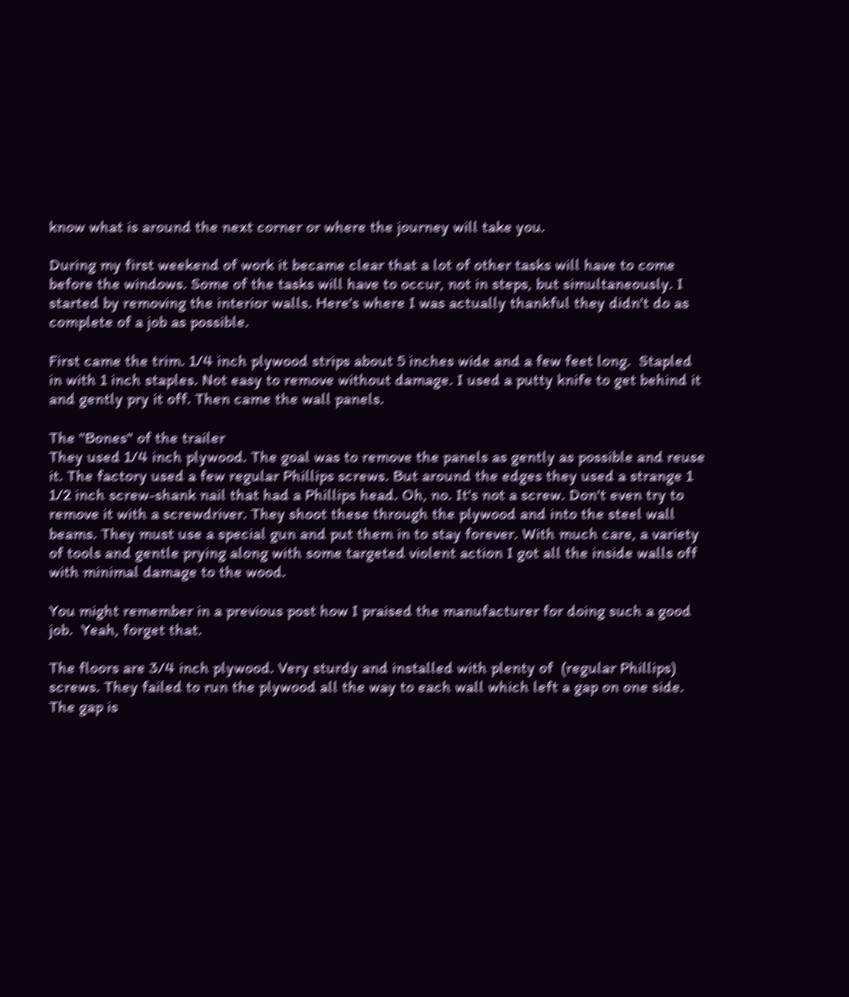know what is around the next corner or where the journey will take you.

During my first weekend of work it became clear that a lot of other tasks will have to come before the windows. Some of the tasks will have to occur, not in steps, but simultaneously. I started by removing the interior walls. Here's where I was actually thankful they didn't do as complete of a job as possible.

First came the trim. 1/4 inch plywood strips about 5 inches wide and a few feet long.  Stapled in with 1 inch staples. Not easy to remove without damage. I used a putty knife to get behind it and gently pry it off. Then came the wall panels.

The "Bones" of the trailer
They used 1/4 inch plywood. The goal was to remove the panels as gently as possible and reuse it. The factory used a few regular Phillips screws. But around the edges they used a strange 1 1/2 inch screw-shank nail that had a Phillips head. Oh, no. It's not a screw. Don't even try to remove it with a screwdriver. They shoot these through the plywood and into the steel wall beams. They must use a special gun and put them in to stay forever. With much care, a variety of tools and gentle prying along with some targeted violent action I got all the inside walls off with minimal damage to the wood.

You might remember in a previous post how I praised the manufacturer for doing such a good job.  Yeah, forget that.

The floors are 3/4 inch plywood. Very sturdy and installed with plenty of  (regular Phillips) screws. They failed to run the plywood all the way to each wall which left a gap on one side. The gap is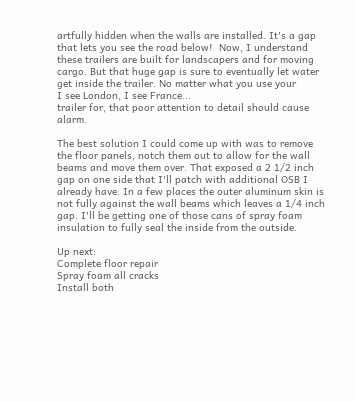artfully hidden when the walls are installed. It's a gap that lets you see the road below!  Now, I understand these trailers are built for landscapers and for moving cargo. But that huge gap is sure to eventually let water get inside the trailer. No matter what you use your
I see London, I see France...
trailer for, that poor attention to detail should cause alarm.

The best solution I could come up with was to remove the floor panels, notch them out to allow for the wall beams and move them over. That exposed a 2 1/2 inch gap on one side that I'll patch with additional OSB I already have. In a few places the outer aluminum skin is not fully against the wall beams which leaves a 1/4 inch gap. I'll be getting one of those cans of spray foam insulation to fully seal the inside from the outside.

Up next:
Complete floor repair
Spray foam all cracks
Install both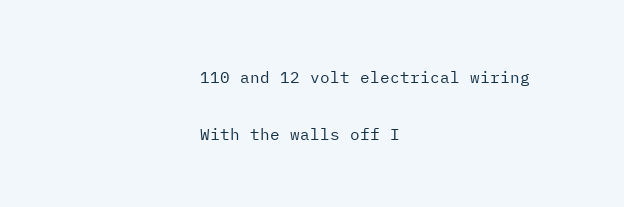110 and 12 volt electrical wiring

With the walls off I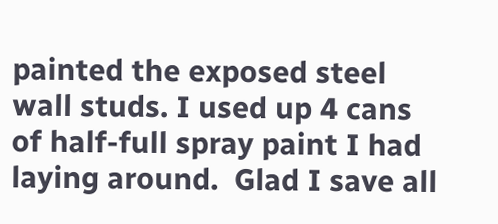painted the exposed steel wall studs. I used up 4 cans of half-full spray paint I had laying around.  Glad I save all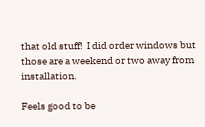that old stuff!  I did order windows but those are a weekend or two away from installation.

Feels good to be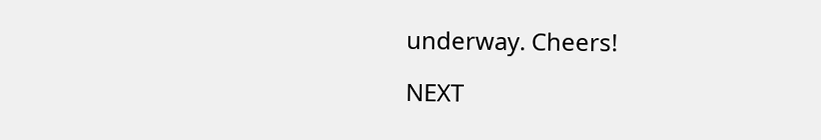underway. Cheers!

NEXT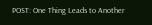POST: One Thing Leads to Another